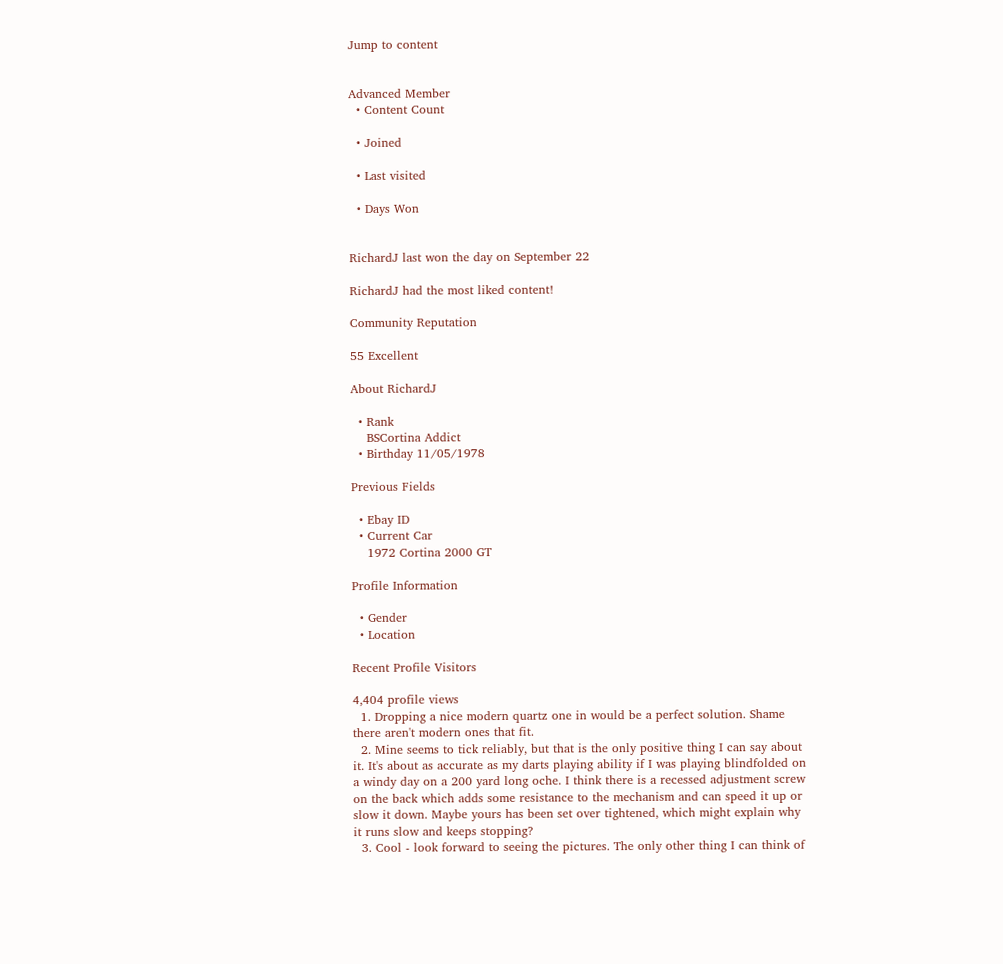Jump to content


Advanced Member
  • Content Count

  • Joined

  • Last visited

  • Days Won


RichardJ last won the day on September 22

RichardJ had the most liked content!

Community Reputation

55 Excellent

About RichardJ

  • Rank
    BSCortina Addict
  • Birthday 11/05/1978

Previous Fields

  • Ebay ID
  • Current Car
    1972 Cortina 2000 GT

Profile Information

  • Gender
  • Location

Recent Profile Visitors

4,404 profile views
  1. Dropping a nice modern quartz one in would be a perfect solution. Shame there aren't modern ones that fit.
  2. Mine seems to tick reliably, but that is the only positive thing I can say about it. It's about as accurate as my darts playing ability if I was playing blindfolded on a windy day on a 200 yard long oche. I think there is a recessed adjustment screw on the back which adds some resistance to the mechanism and can speed it up or slow it down. Maybe yours has been set over tightened, which might explain why it runs slow and keeps stopping?
  3. Cool - look forward to seeing the pictures. The only other thing I can think of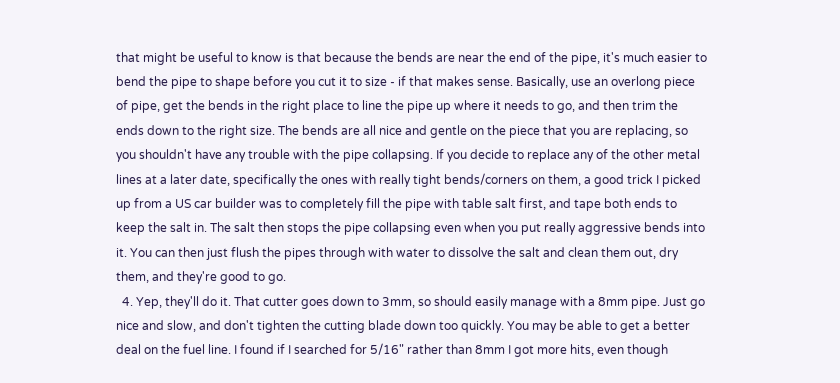that might be useful to know is that because the bends are near the end of the pipe, it's much easier to bend the pipe to shape before you cut it to size - if that makes sense. Basically, use an overlong piece of pipe, get the bends in the right place to line the pipe up where it needs to go, and then trim the ends down to the right size. The bends are all nice and gentle on the piece that you are replacing, so you shouldn't have any trouble with the pipe collapsing. If you decide to replace any of the other metal lines at a later date, specifically the ones with really tight bends/corners on them, a good trick I picked up from a US car builder was to completely fill the pipe with table salt first, and tape both ends to keep the salt in. The salt then stops the pipe collapsing even when you put really aggressive bends into it. You can then just flush the pipes through with water to dissolve the salt and clean them out, dry them, and they're good to go.
  4. Yep, they'll do it. That cutter goes down to 3mm, so should easily manage with a 8mm pipe. Just go nice and slow, and don't tighten the cutting blade down too quickly. You may be able to get a better deal on the fuel line. I found if I searched for 5/16" rather than 8mm I got more hits, even though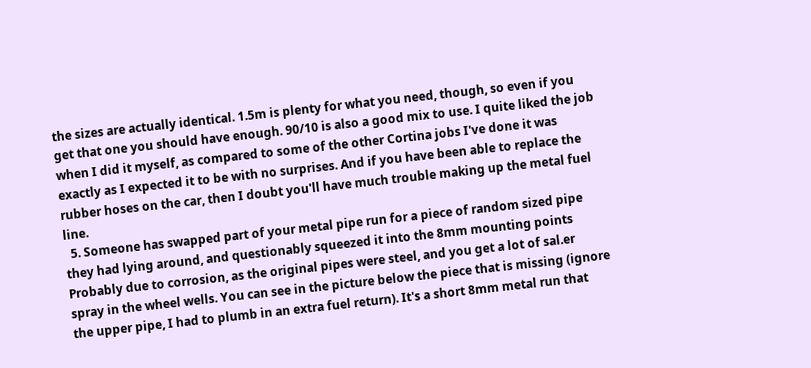the sizes are actually identical. 1.5m is plenty for what you need, though, so even if you get that one you should have enough. 90/10 is also a good mix to use. I quite liked the job when I did it myself, as compared to some of the other Cortina jobs I've done it was exactly as I expected it to be with no surprises. And if you have been able to replace the rubber hoses on the car, then I doubt you'll have much trouble making up the metal fuel line.
  5. Someone has swapped part of your metal pipe run for a piece of random sized pipe they had lying around, and questionably squeezed it into the 8mm mounting points Probably due to corrosion, as the original pipes were steel, and you get a lot of sal.er spray in the wheel wells. You can see in the picture below the piece that is missing (ignore the upper pipe, I had to plumb in an extra fuel return). It's a short 8mm metal run that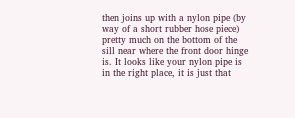then joins up with a nylon pipe (by way of a short rubber hose piece) pretty much on the bottom of the sill near where the front door hinge is. It looks like your nylon pipe is in the right place, it is just that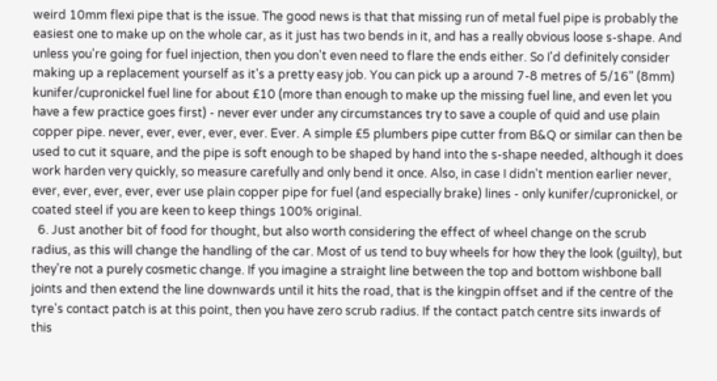weird 10mm flexi pipe that is the issue. The good news is that that missing run of metal fuel pipe is probably the easiest one to make up on the whole car, as it just has two bends in it, and has a really obvious loose s-shape. And unless you're going for fuel injection, then you don't even need to flare the ends either. So I'd definitely consider making up a replacement yourself as it's a pretty easy job. You can pick up a around 7-8 metres of 5/16" (8mm) kunifer/cupronickel fuel line for about £10 (more than enough to make up the missing fuel line, and even let you have a few practice goes first) - never ever under any circumstances try to save a couple of quid and use plain copper pipe. never, ever, ever, ever, ever. Ever. A simple £5 plumbers pipe cutter from B&Q or similar can then be used to cut it square, and the pipe is soft enough to be shaped by hand into the s-shape needed, although it does work harden very quickly, so measure carefully and only bend it once. Also, in case I didn't mention earlier never, ever, ever, ever, ever, ever use plain copper pipe for fuel (and especially brake) lines - only kunifer/cupronickel, or coated steel if you are keen to keep things 100% original.
  6. Just another bit of food for thought, but also worth considering the effect of wheel change on the scrub radius, as this will change the handling of the car. Most of us tend to buy wheels for how they the look (guilty), but they're not a purely cosmetic change. If you imagine a straight line between the top and bottom wishbone ball joints and then extend the line downwards until it hits the road, that is the kingpin offset and if the centre of the tyre's contact patch is at this point, then you have zero scrub radius. If the contact patch centre sits inwards of this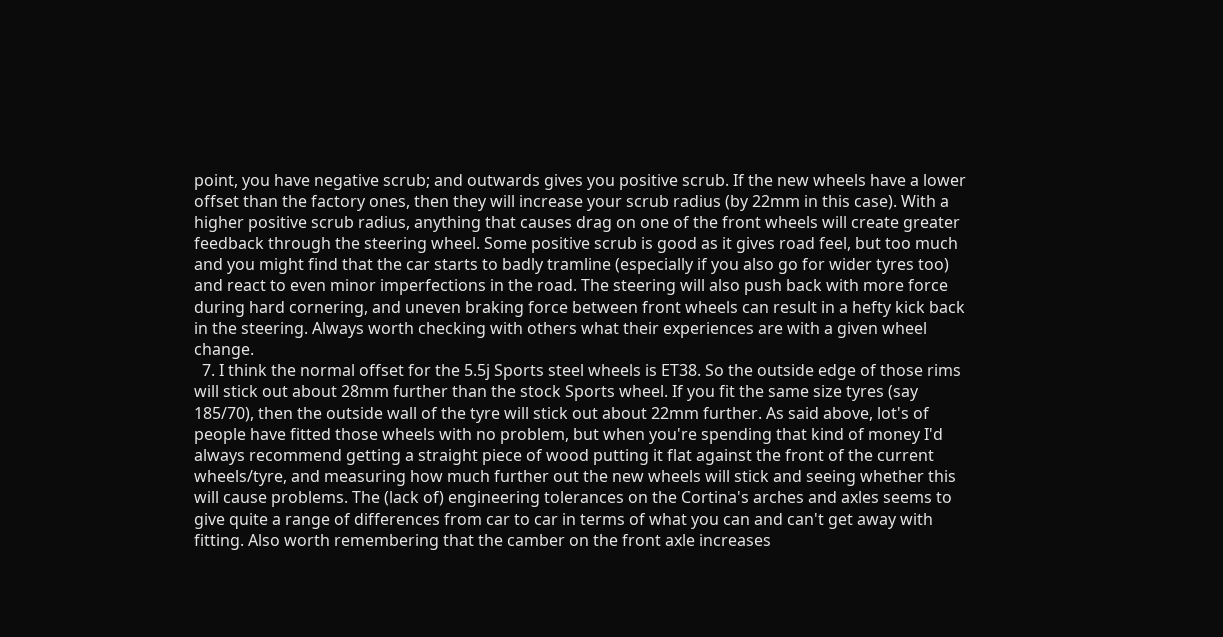point, you have negative scrub; and outwards gives you positive scrub. If the new wheels have a lower offset than the factory ones, then they will increase your scrub radius (by 22mm in this case). With a higher positive scrub radius, anything that causes drag on one of the front wheels will create greater feedback through the steering wheel. Some positive scrub is good as it gives road feel, but too much and you might find that the car starts to badly tramline (especially if you also go for wider tyres too) and react to even minor imperfections in the road. The steering will also push back with more force during hard cornering, and uneven braking force between front wheels can result in a hefty kick back in the steering. Always worth checking with others what their experiences are with a given wheel change.
  7. I think the normal offset for the 5.5j Sports steel wheels is ET38. So the outside edge of those rims will stick out about 28mm further than the stock Sports wheel. If you fit the same size tyres (say 185/70), then the outside wall of the tyre will stick out about 22mm further. As said above, lot's of people have fitted those wheels with no problem, but when you're spending that kind of money I'd always recommend getting a straight piece of wood putting it flat against the front of the current wheels/tyre, and measuring how much further out the new wheels will stick and seeing whether this will cause problems. The (lack of) engineering tolerances on the Cortina's arches and axles seems to give quite a range of differences from car to car in terms of what you can and can't get away with fitting. Also worth remembering that the camber on the front axle increases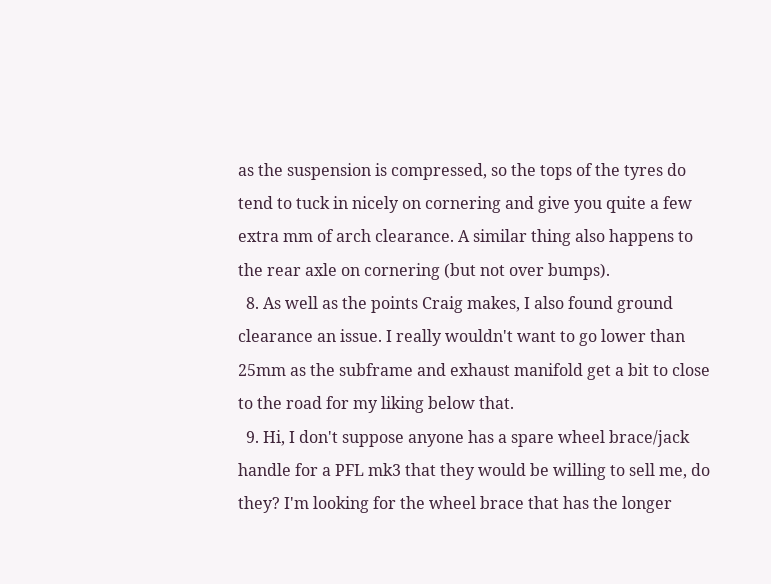as the suspension is compressed, so the tops of the tyres do tend to tuck in nicely on cornering and give you quite a few extra mm of arch clearance. A similar thing also happens to the rear axle on cornering (but not over bumps).
  8. As well as the points Craig makes, I also found ground clearance an issue. I really wouldn't want to go lower than 25mm as the subframe and exhaust manifold get a bit to close to the road for my liking below that.
  9. Hi, I don't suppose anyone has a spare wheel brace/jack handle for a PFL mk3 that they would be willing to sell me, do they? I'm looking for the wheel brace that has the longer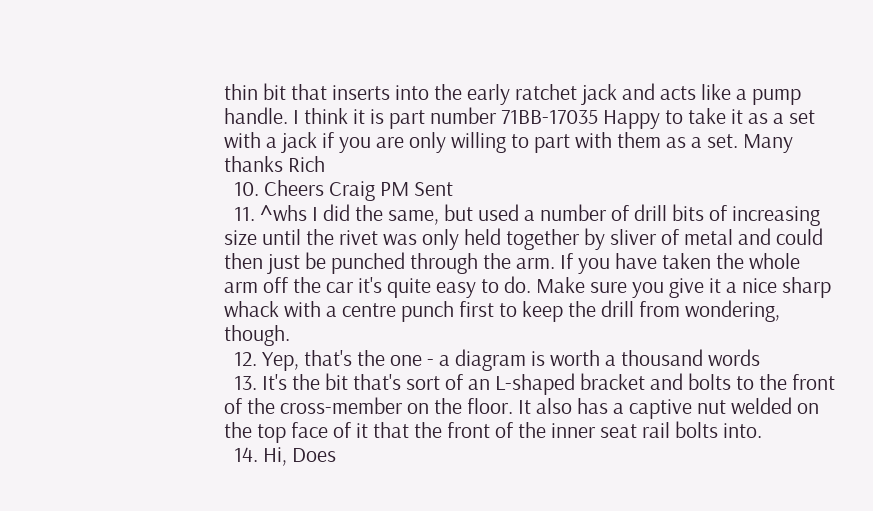thin bit that inserts into the early ratchet jack and acts like a pump handle. I think it is part number 71BB-17035 Happy to take it as a set with a jack if you are only willing to part with them as a set. Many thanks Rich
  10. Cheers Craig PM Sent
  11. ^whs I did the same, but used a number of drill bits of increasing size until the rivet was only held together by sliver of metal and could then just be punched through the arm. If you have taken the whole arm off the car it's quite easy to do. Make sure you give it a nice sharp whack with a centre punch first to keep the drill from wondering, though.
  12. Yep, that's the one - a diagram is worth a thousand words
  13. It's the bit that's sort of an L-shaped bracket and bolts to the front of the cross-member on the floor. It also has a captive nut welded on the top face of it that the front of the inner seat rail bolts into.
  14. Hi, Does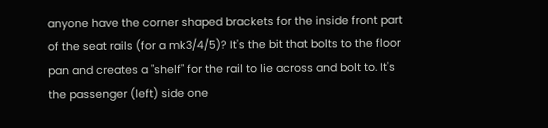anyone have the corner shaped brackets for the inside front part of the seat rails (for a mk3/4/5)? It's the bit that bolts to the floor pan and creates a "shelf" for the rail to lie across and bolt to. It's the passenger (left) side one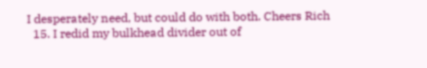I desperately need, but could do with both. Cheers Rich
  15. I redid my bulkhead divider out of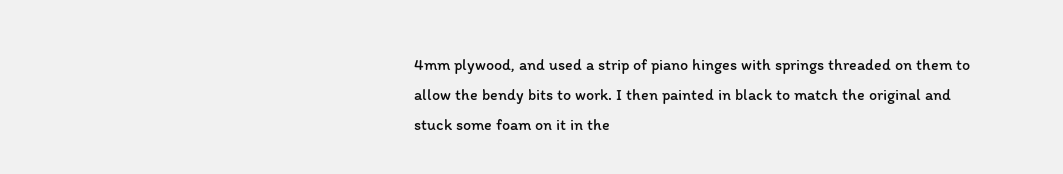4mm plywood, and used a strip of piano hinges with springs threaded on them to allow the bendy bits to work. I then painted in black to match the original and stuck some foam on it in the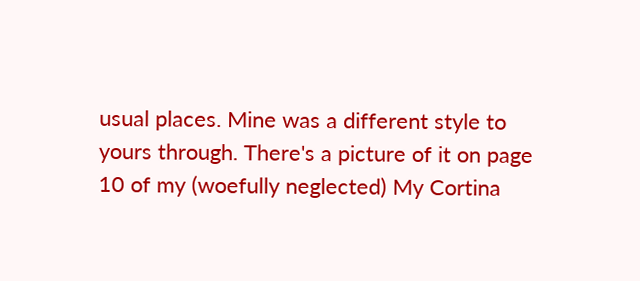usual places. Mine was a different style to yours through. There's a picture of it on page 10 of my (woefully neglected) My Cortina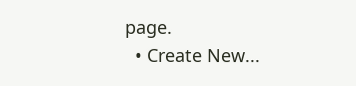page.
  • Create New...